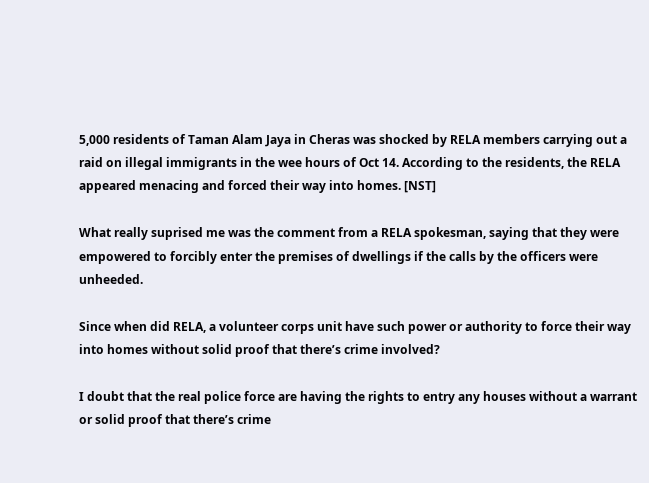5,000 residents of Taman Alam Jaya in Cheras was shocked by RELA members carrying out a raid on illegal immigrants in the wee hours of Oct 14. According to the residents, the RELA appeared menacing and forced their way into homes. [NST]

What really suprised me was the comment from a RELA spokesman, saying that they were empowered to forcibly enter the premises of dwellings if the calls by the officers were unheeded.

Since when did RELA, a volunteer corps unit have such power or authority to force their way into homes without solid proof that there’s crime involved?

I doubt that the real police force are having the rights to entry any houses without a warrant or solid proof that there’s crime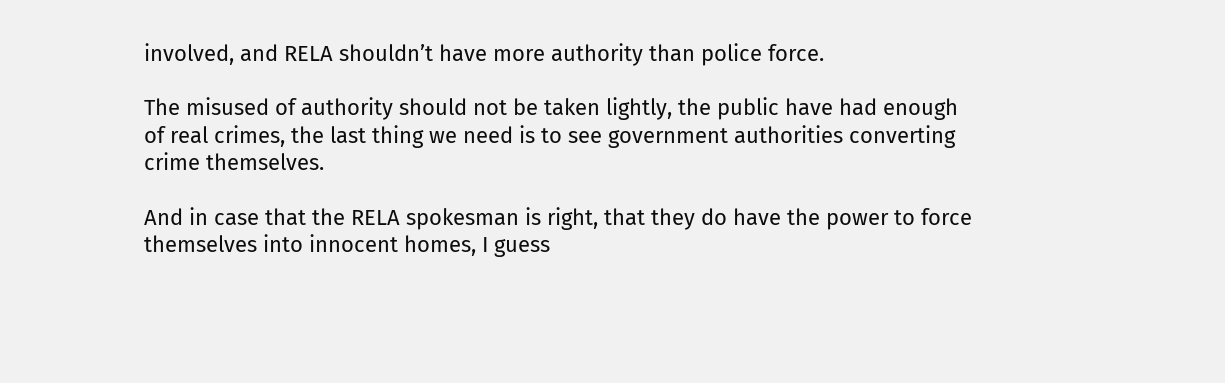involved, and RELA shouldn’t have more authority than police force.

The misused of authority should not be taken lightly, the public have had enough of real crimes, the last thing we need is to see government authorities converting crime themselves.

And in case that the RELA spokesman is right, that they do have the power to force themselves into innocent homes, I guess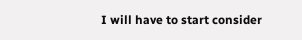I will have to start consider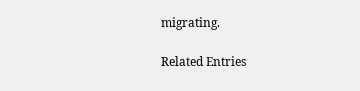migrating.

Related Entries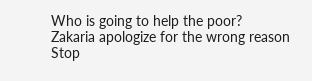Who is going to help the poor?
Zakaria apologize for the wrong reason
Stop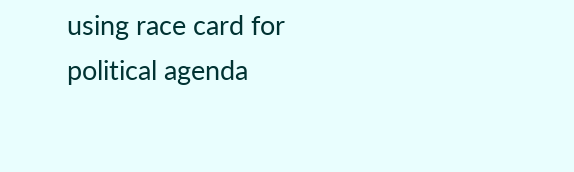using race card for political agenda